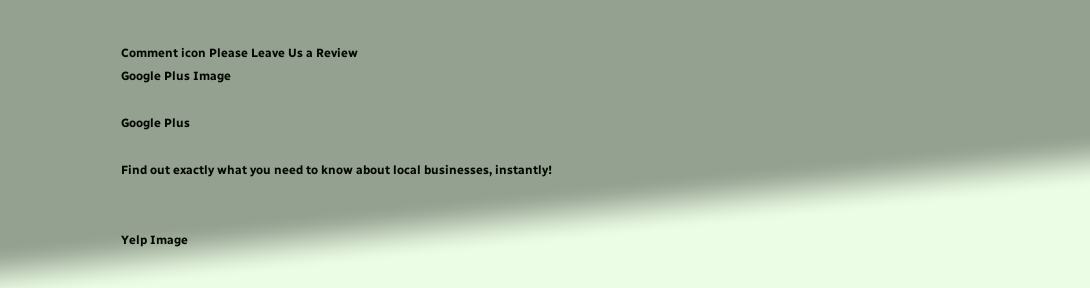Comment icon Please Leave Us a Review
Google Plus Image

Google Plus

Find out exactly what you need to know about local businesses, instantly!


Yelp Image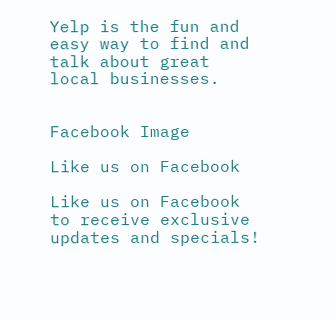Yelp is the fun and easy way to find and talk about great local businesses.


Facebook Image

Like us on Facebook

Like us on Facebook to receive exclusive updates and specials!